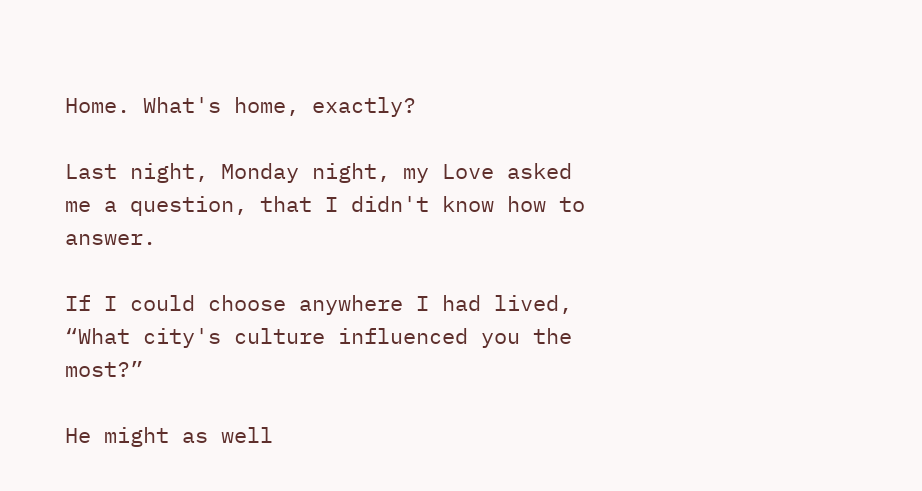Home. What's home, exactly?

Last night, Monday night, my Love asked me a question, that I didn't know how to answer.

If I could choose anywhere I had lived, “What city's culture influenced you the most?”

He might as well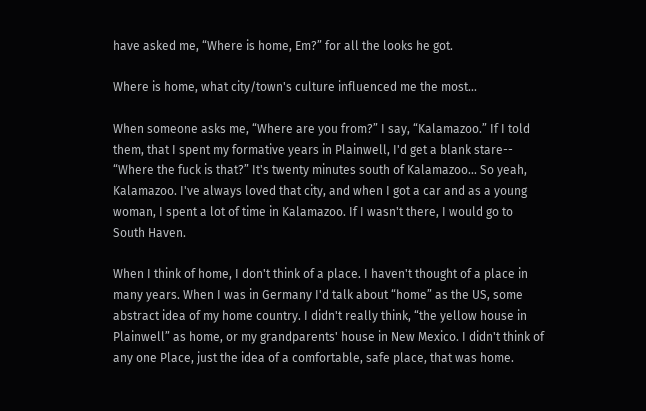have asked me, “Where is home, Em?” for all the looks he got.

Where is home, what city/town's culture influenced me the most...

When someone asks me, “Where are you from?” I say, “Kalamazoo.” If I told them, that I spent my formative years in Plainwell, I'd get a blank stare-- “Where the fuck is that?” It's twenty minutes south of Kalamazoo... So yeah, Kalamazoo. I've always loved that city, and when I got a car and as a young woman, I spent a lot of time in Kalamazoo. If I wasn't there, I would go to South Haven.

When I think of home, I don't think of a place. I haven't thought of a place in many years. When I was in Germany I'd talk about “home” as the US, some abstract idea of my home country. I didn't really think, “the yellow house in Plainwell” as home, or my grandparents' house in New Mexico. I didn't think of any one Place, just the idea of a comfortable, safe place, that was home.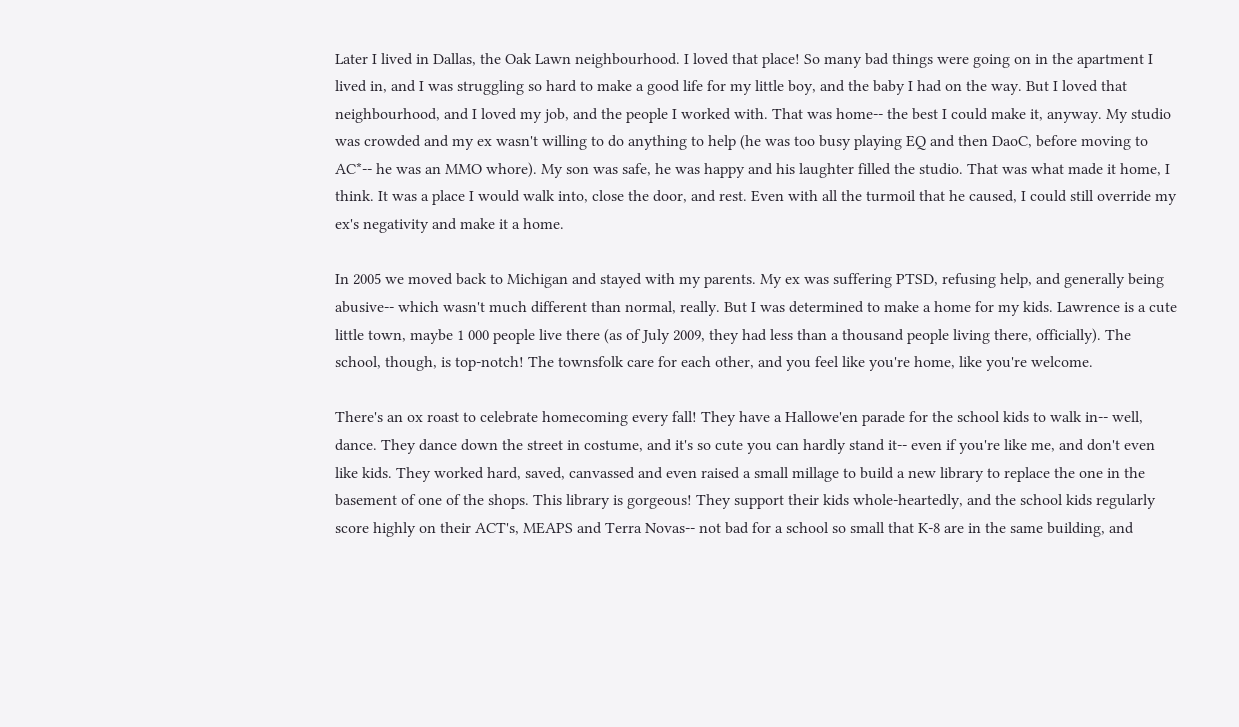Later I lived in Dallas, the Oak Lawn neighbourhood. I loved that place! So many bad things were going on in the apartment I lived in, and I was struggling so hard to make a good life for my little boy, and the baby I had on the way. But I loved that neighbourhood, and I loved my job, and the people I worked with. That was home-- the best I could make it, anyway. My studio was crowded and my ex wasn't willing to do anything to help (he was too busy playing EQ and then DaoC, before moving to AC*-- he was an MMO whore). My son was safe, he was happy and his laughter filled the studio. That was what made it home, I think. It was a place I would walk into, close the door, and rest. Even with all the turmoil that he caused, I could still override my ex's negativity and make it a home.

In 2005 we moved back to Michigan and stayed with my parents. My ex was suffering PTSD, refusing help, and generally being abusive-- which wasn't much different than normal, really. But I was determined to make a home for my kids. Lawrence is a cute little town, maybe 1 000 people live there (as of July 2009, they had less than a thousand people living there, officially). The school, though, is top-notch! The townsfolk care for each other, and you feel like you're home, like you're welcome.

There's an ox roast to celebrate homecoming every fall! They have a Hallowe'en parade for the school kids to walk in-- well, dance. They dance down the street in costume, and it's so cute you can hardly stand it-- even if you're like me, and don't even like kids. They worked hard, saved, canvassed and even raised a small millage to build a new library to replace the one in the basement of one of the shops. This library is gorgeous! They support their kids whole-heartedly, and the school kids regularly score highly on their ACT's, MEAPS and Terra Novas-- not bad for a school so small that K-8 are in the same building, and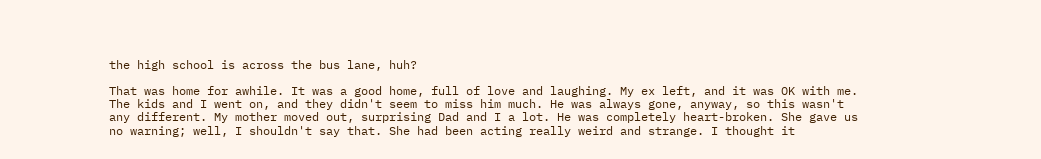the high school is across the bus lane, huh?

That was home for awhile. It was a good home, full of love and laughing. My ex left, and it was OK with me. The kids and I went on, and they didn't seem to miss him much. He was always gone, anyway, so this wasn't any different. My mother moved out, surprising Dad and I a lot. He was completely heart-broken. She gave us no warning; well, I shouldn't say that. She had been acting really weird and strange. I thought it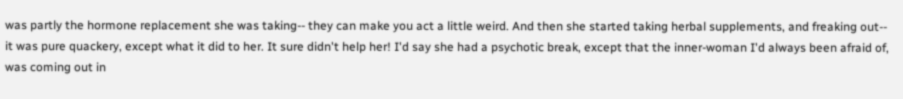was partly the hormone replacement she was taking-- they can make you act a little weird. And then she started taking herbal supplements, and freaking out-- it was pure quackery, except what it did to her. It sure didn't help her! I'd say she had a psychotic break, except that the inner-woman I'd always been afraid of, was coming out in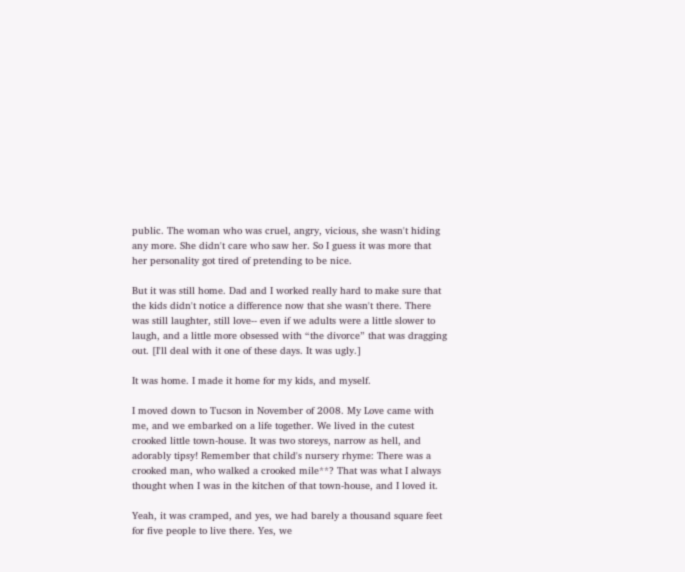public. The woman who was cruel, angry, vicious, she wasn't hiding any more. She didn't care who saw her. So I guess it was more that her personality got tired of pretending to be nice.

But it was still home. Dad and I worked really hard to make sure that the kids didn't notice a difference now that she wasn't there. There was still laughter, still love-- even if we adults were a little slower to laugh, and a little more obsessed with “the divorce” that was dragging out. [I'll deal with it one of these days. It was ugly.]

It was home. I made it home for my kids, and myself.

I moved down to Tucson in November of 2008. My Love came with me, and we embarked on a life together. We lived in the cutest crooked little town-house. It was two storeys, narrow as hell, and adorably tipsy! Remember that child's nursery rhyme: There was a crooked man, who walked a crooked mile**? That was what I always thought when I was in the kitchen of that town-house, and I loved it.

Yeah, it was cramped, and yes, we had barely a thousand square feet for five people to live there. Yes, we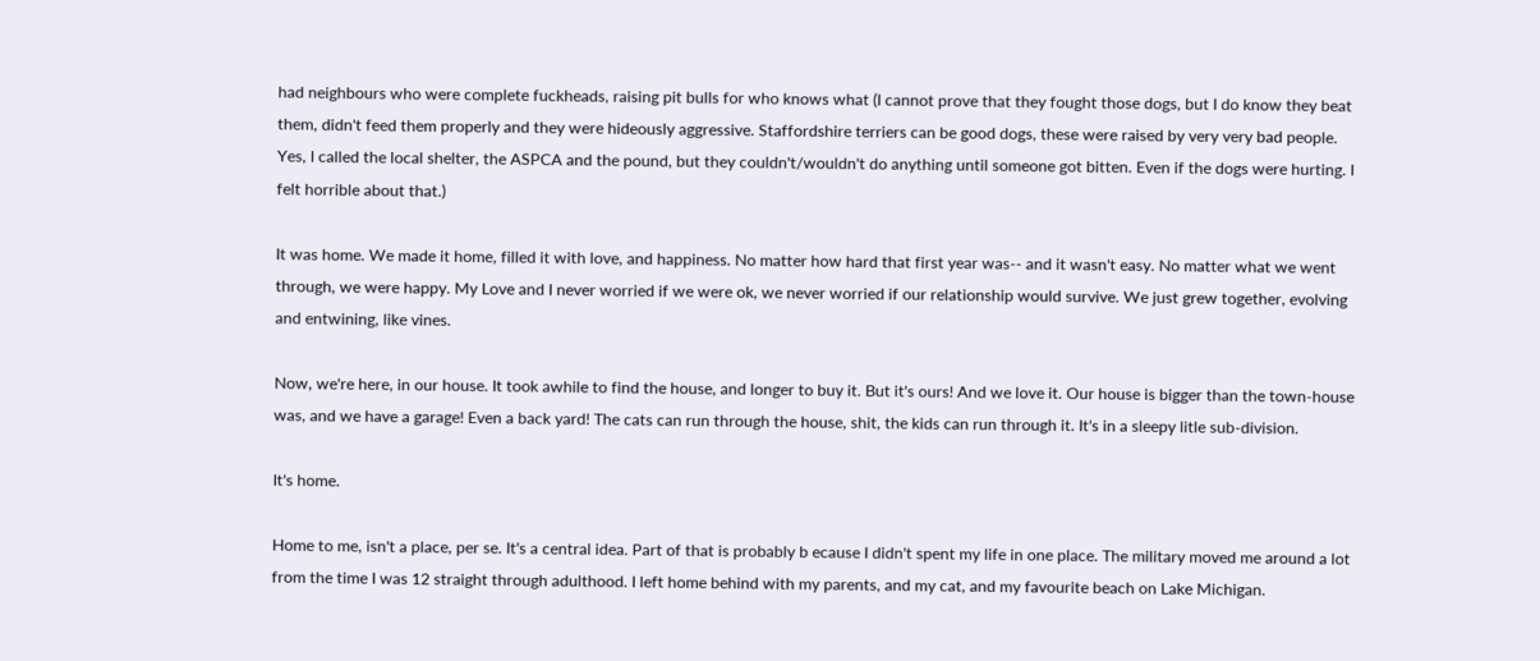had neighbours who were complete fuckheads, raising pit bulls for who knows what (I cannot prove that they fought those dogs, but I do know they beat them, didn't feed them properly and they were hideously aggressive. Staffordshire terriers can be good dogs, these were raised by very very bad people. Yes, I called the local shelter, the ASPCA and the pound, but they couldn't/wouldn't do anything until someone got bitten. Even if the dogs were hurting. I felt horrible about that.)

It was home. We made it home, filled it with love, and happiness. No matter how hard that first year was-- and it wasn't easy. No matter what we went through, we were happy. My Love and I never worried if we were ok, we never worried if our relationship would survive. We just grew together, evolving and entwining, like vines.

Now, we're here, in our house. It took awhile to find the house, and longer to buy it. But it's ours! And we love it. Our house is bigger than the town-house was, and we have a garage! Even a back yard! The cats can run through the house, shit, the kids can run through it. It's in a sleepy litle sub-division.

It's home.

Home to me, isn't a place, per se. It's a central idea. Part of that is probably b ecause I didn't spent my life in one place. The military moved me around a lot from the time I was 12 straight through adulthood. I left home behind with my parents, and my cat, and my favourite beach on Lake Michigan.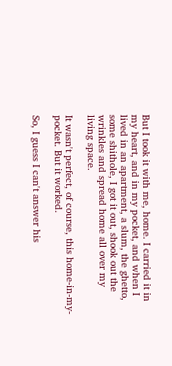But I took it with me, home. I carried it in my heart, and in my pocket, and when I lived in an apartment, a slum, the ghetto, some shithole, I got it out, shook out the wrinkles and spread home all over my living space.

It wasn't perfect, of course, this home-in-my-pocket. But it worked.

So, I guess I can't answer his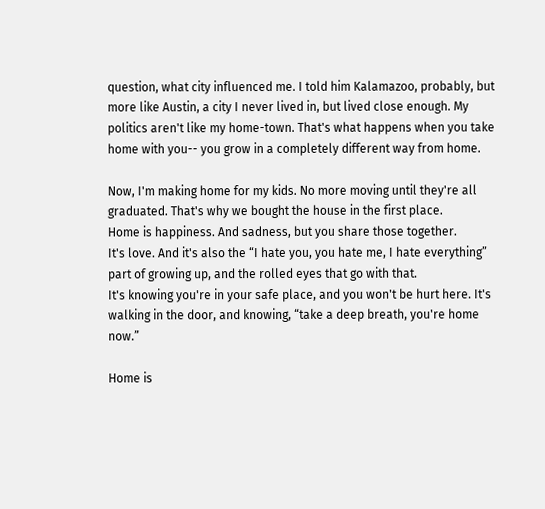question, what city influenced me. I told him Kalamazoo, probably, but more like Austin, a city I never lived in, but lived close enough. My politics aren't like my home-town. That's what happens when you take home with you-- you grow in a completely different way from home.

Now, I'm making home for my kids. No more moving until they're all graduated. That's why we bought the house in the first place.
Home is happiness. And sadness, but you share those together.
It's love. And it's also the “I hate you, you hate me, I hate everything” part of growing up, and the rolled eyes that go with that.
It's knowing you're in your safe place, and you won't be hurt here. It's walking in the door, and knowing, “take a deep breath, you're home now.”

Home is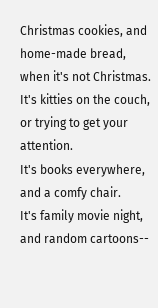Christmas cookies, and home-made bread, when it's not Christmas.
It's kitties on the couch, or trying to get your attention.
It's books everywhere, and a comfy chair.
It's family movie night, and random cartoons--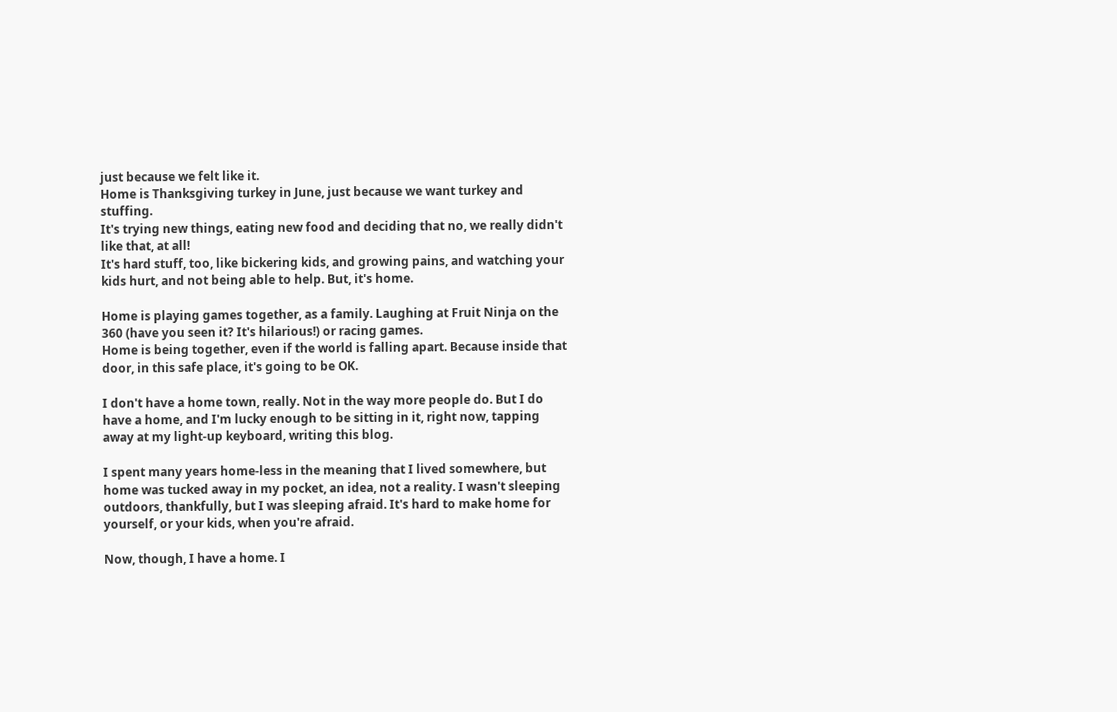just because we felt like it.
Home is Thanksgiving turkey in June, just because we want turkey and stuffing.
It's trying new things, eating new food and deciding that no, we really didn't like that, at all!
It's hard stuff, too, like bickering kids, and growing pains, and watching your kids hurt, and not being able to help. But, it's home.

Home is playing games together, as a family. Laughing at Fruit Ninja on the 360 (have you seen it? It's hilarious!) or racing games.
Home is being together, even if the world is falling apart. Because inside that door, in this safe place, it's going to be OK.

I don't have a home town, really. Not in the way more people do. But I do have a home, and I'm lucky enough to be sitting in it, right now, tapping away at my light-up keyboard, writing this blog.

I spent many years home-less in the meaning that I lived somewhere, but home was tucked away in my pocket, an idea, not a reality. I wasn't sleeping outdoors, thankfully, but I was sleeping afraid. It's hard to make home for yourself, or your kids, when you're afraid.

Now, though, I have a home. I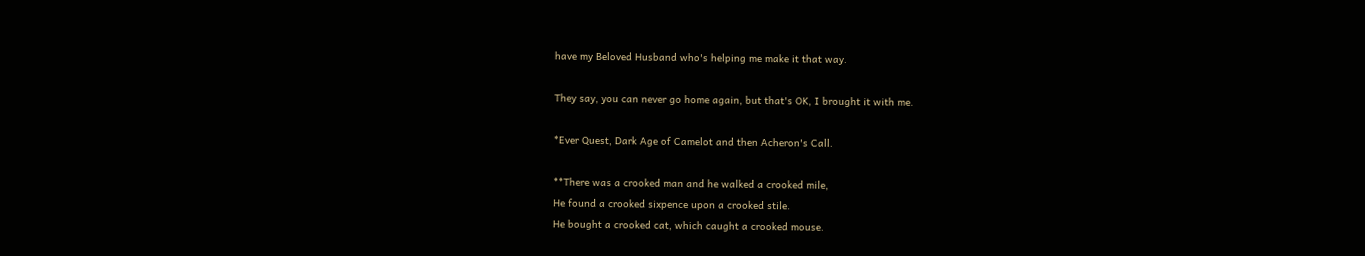have my Beloved Husband who's helping me make it that way.

They say, you can never go home again, but that's OK, I brought it with me.

*Ever Quest, Dark Age of Camelot and then Acheron's Call.

**There was a crooked man and he walked a crooked mile,
He found a crooked sixpence upon a crooked stile.
He bought a crooked cat, which caught a crooked mouse.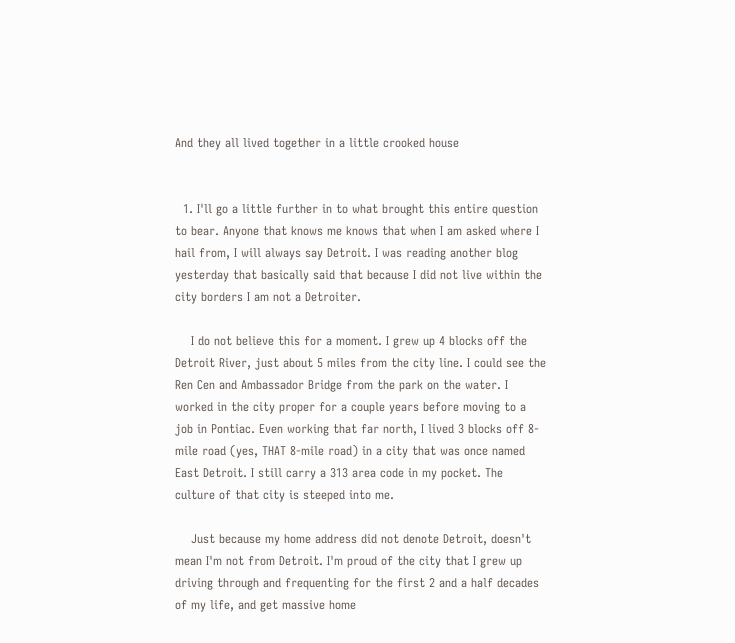And they all lived together in a little crooked house


  1. I'll go a little further in to what brought this entire question to bear. Anyone that knows me knows that when I am asked where I hail from, I will always say Detroit. I was reading another blog yesterday that basically said that because I did not live within the city borders I am not a Detroiter.

    I do not believe this for a moment. I grew up 4 blocks off the Detroit River, just about 5 miles from the city line. I could see the Ren Cen and Ambassador Bridge from the park on the water. I worked in the city proper for a couple years before moving to a job in Pontiac. Even working that far north, I lived 3 blocks off 8-mile road (yes, THAT 8-mile road) in a city that was once named East Detroit. I still carry a 313 area code in my pocket. The culture of that city is steeped into me.

    Just because my home address did not denote Detroit, doesn't mean I'm not from Detroit. I'm proud of the city that I grew up driving through and frequenting for the first 2 and a half decades of my life, and get massive home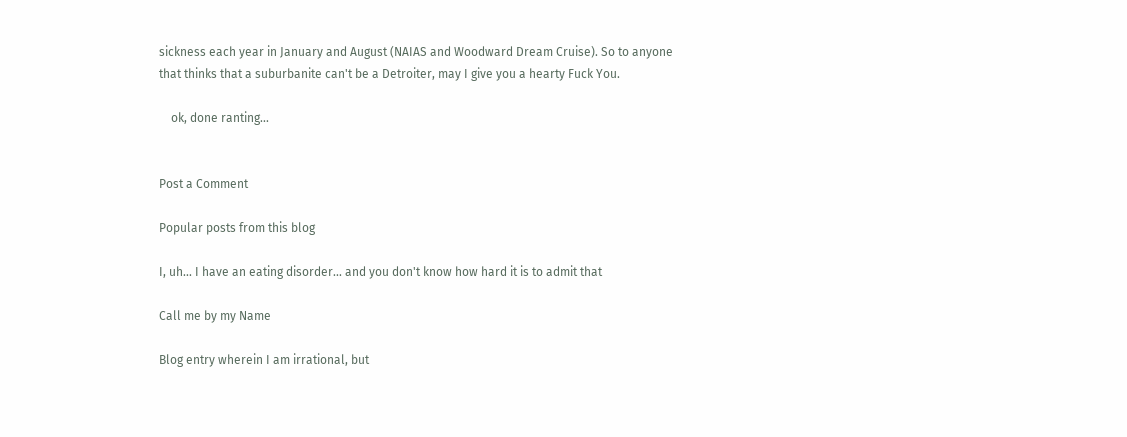sickness each year in January and August (NAIAS and Woodward Dream Cruise). So to anyone that thinks that a suburbanite can't be a Detroiter, may I give you a hearty Fuck You.

    ok, done ranting...


Post a Comment

Popular posts from this blog

I, uh... I have an eating disorder... and you don't know how hard it is to admit that

Call me by my Name

Blog entry wherein I am irrational, but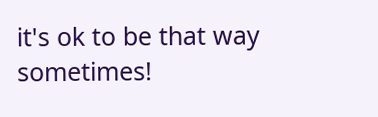it's ok to be that way sometimes!